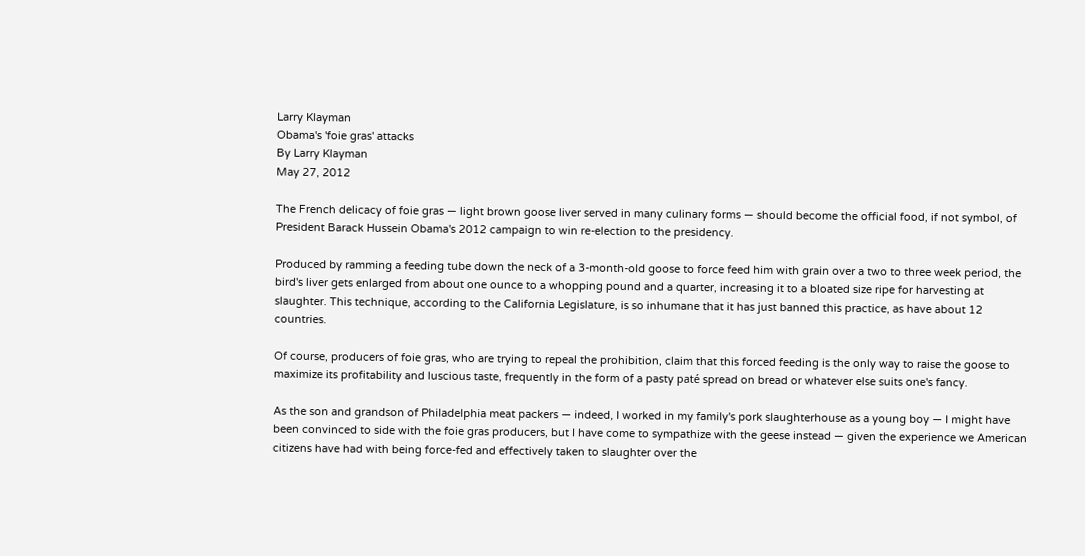Larry Klayman
Obama's 'foie gras' attacks
By Larry Klayman
May 27, 2012

The French delicacy of foie gras — light brown goose liver served in many culinary forms — should become the official food, if not symbol, of President Barack Hussein Obama's 2012 campaign to win re-election to the presidency.

Produced by ramming a feeding tube down the neck of a 3-month-old goose to force feed him with grain over a two to three week period, the bird's liver gets enlarged from about one ounce to a whopping pound and a quarter, increasing it to a bloated size ripe for harvesting at slaughter. This technique, according to the California Legislature, is so inhumane that it has just banned this practice, as have about 12 countries.

Of course, producers of foie gras, who are trying to repeal the prohibition, claim that this forced feeding is the only way to raise the goose to maximize its profitability and luscious taste, frequently in the form of a pasty paté spread on bread or whatever else suits one's fancy.

As the son and grandson of Philadelphia meat packers — indeed, I worked in my family's pork slaughterhouse as a young boy — I might have been convinced to side with the foie gras producers, but I have come to sympathize with the geese instead — given the experience we American citizens have had with being force-fed and effectively taken to slaughter over the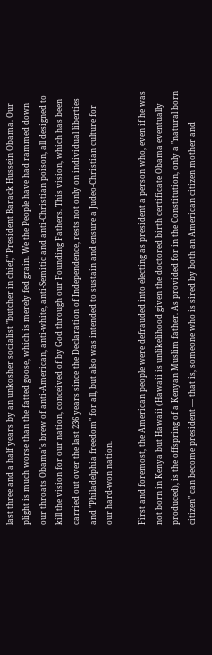last three and a half years by an unkosher socialist "butcher in chief," President Barack Hussein Obama. Our plight is much worse than the fatted goose, which is merely fed grain. We the People have had rammed down our throats Obama's brew of anti-American, anti-white, anti-Semitic and anti-Christian poison, all designed to kill the vision for our nation, conceived of by God through our Founding Fathers. This vision, which has been carried out over the last 236 years since the Declaration of Independence, rests not only on individual liberties and "Philadelphia freedom" for all, but also was intended to sustain and ensure a Judeo-Christian culture for our hard-won nation.

First and foremost, the American people were defrauded into electing as president a person who, even if he was not born in Kenya but Hawaii (Hawaii is unlikelihood given the doctored birth certificate Obama eventually produced), is the offspring of a Kenyan Muslim father. As provided for in the Constitution, only a "natural born citizen" can become president — that is, someone who is sired by both an American citizen mother and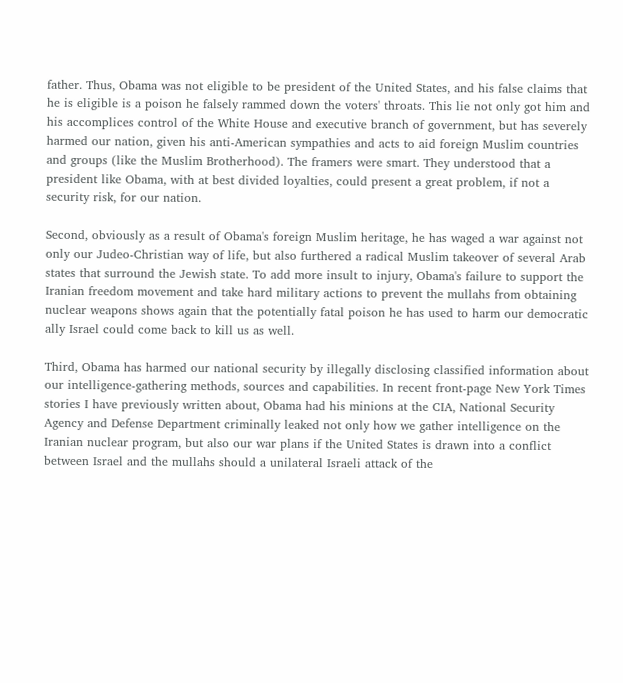father. Thus, Obama was not eligible to be president of the United States, and his false claims that he is eligible is a poison he falsely rammed down the voters' throats. This lie not only got him and his accomplices control of the White House and executive branch of government, but has severely harmed our nation, given his anti-American sympathies and acts to aid foreign Muslim countries and groups (like the Muslim Brotherhood). The framers were smart. They understood that a president like Obama, with at best divided loyalties, could present a great problem, if not a security risk, for our nation.

Second, obviously as a result of Obama's foreign Muslim heritage, he has waged a war against not only our Judeo-Christian way of life, but also furthered a radical Muslim takeover of several Arab states that surround the Jewish state. To add more insult to injury, Obama's failure to support the Iranian freedom movement and take hard military actions to prevent the mullahs from obtaining nuclear weapons shows again that the potentially fatal poison he has used to harm our democratic ally Israel could come back to kill us as well.

Third, Obama has harmed our national security by illegally disclosing classified information about our intelligence-gathering methods, sources and capabilities. In recent front-page New York Times stories I have previously written about, Obama had his minions at the CIA, National Security Agency and Defense Department criminally leaked not only how we gather intelligence on the Iranian nuclear program, but also our war plans if the United States is drawn into a conflict between Israel and the mullahs should a unilateral Israeli attack of the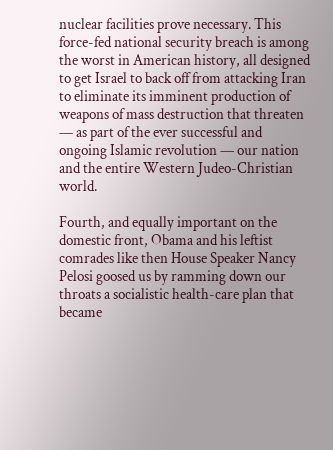nuclear facilities prove necessary. This force-fed national security breach is among the worst in American history, all designed to get Israel to back off from attacking Iran to eliminate its imminent production of weapons of mass destruction that threaten — as part of the ever successful and ongoing Islamic revolution — our nation and the entire Western Judeo-Christian world.

Fourth, and equally important on the domestic front, Obama and his leftist comrades like then House Speaker Nancy Pelosi goosed us by ramming down our throats a socialistic health-care plan that became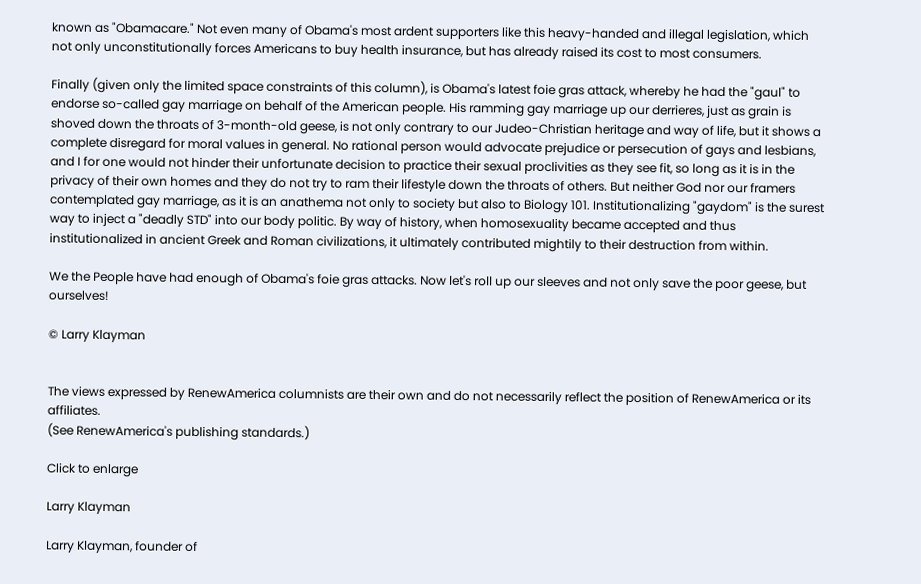known as "Obamacare." Not even many of Obama's most ardent supporters like this heavy-handed and illegal legislation, which not only unconstitutionally forces Americans to buy health insurance, but has already raised its cost to most consumers.

Finally (given only the limited space constraints of this column), is Obama's latest foie gras attack, whereby he had the "gaul" to endorse so-called gay marriage on behalf of the American people. His ramming gay marriage up our derrieres, just as grain is shoved down the throats of 3-month-old geese, is not only contrary to our Judeo-Christian heritage and way of life, but it shows a complete disregard for moral values in general. No rational person would advocate prejudice or persecution of gays and lesbians, and I for one would not hinder their unfortunate decision to practice their sexual proclivities as they see fit, so long as it is in the privacy of their own homes and they do not try to ram their lifestyle down the throats of others. But neither God nor our framers contemplated gay marriage, as it is an anathema not only to society but also to Biology 101. Institutionalizing "gaydom" is the surest way to inject a "deadly STD" into our body politic. By way of history, when homosexuality became accepted and thus institutionalized in ancient Greek and Roman civilizations, it ultimately contributed mightily to their destruction from within.

We the People have had enough of Obama's foie gras attacks. Now let's roll up our sleeves and not only save the poor geese, but ourselves!

© Larry Klayman


The views expressed by RenewAmerica columnists are their own and do not necessarily reflect the position of RenewAmerica or its affiliates.
(See RenewAmerica's publishing standards.)

Click to enlarge

Larry Klayman

Larry Klayman, founder of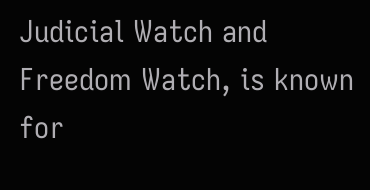Judicial Watch and Freedom Watch, is known for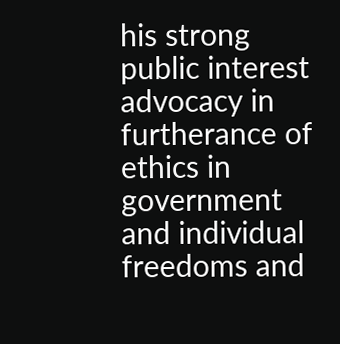his strong public interest advocacy in furtherance of ethics in government and individual freedoms and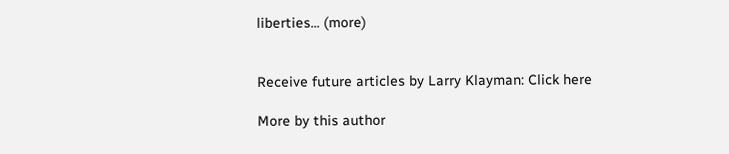liberties... (more)


Receive future articles by Larry Klayman: Click here

More by this author